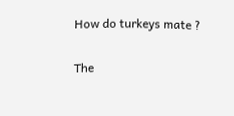How do turkeys mate ?

The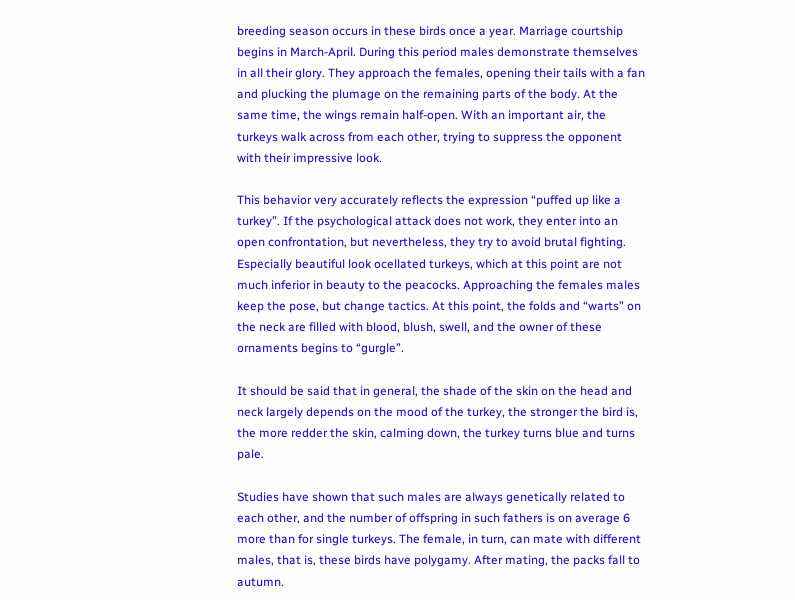breeding season occurs in these birds once a year. Marriage courtship begins in March-April. During this period males demonstrate themselves in all their glory. They approach the females, opening their tails with a fan and plucking the plumage on the remaining parts of the body. At the same time, the wings remain half-open. With an important air, the turkeys walk across from each other, trying to suppress the opponent with their impressive look.

This behavior very accurately reflects the expression “puffed up like a turkey”. If the psychological attack does not work, they enter into an open confrontation, but nevertheless, they try to avoid brutal fighting. Especially beautiful look ocellated turkeys, which at this point are not much inferior in beauty to the peacocks. Approaching the females males keep the pose, but change tactics. At this point, the folds and “warts” on the neck are filled with blood, blush, swell, and the owner of these ornaments begins to “gurgle”.

It should be said that in general, the shade of the skin on the head and neck largely depends on the mood of the turkey, the stronger the bird is, the more redder the skin, calming down, the turkey turns blue and turns pale.

Studies have shown that such males are always genetically related to each other, and the number of offspring in such fathers is on average 6 more than for single turkeys. The female, in turn, can mate with different males, that is, these birds have polygamy. After mating, the packs fall to autumn.